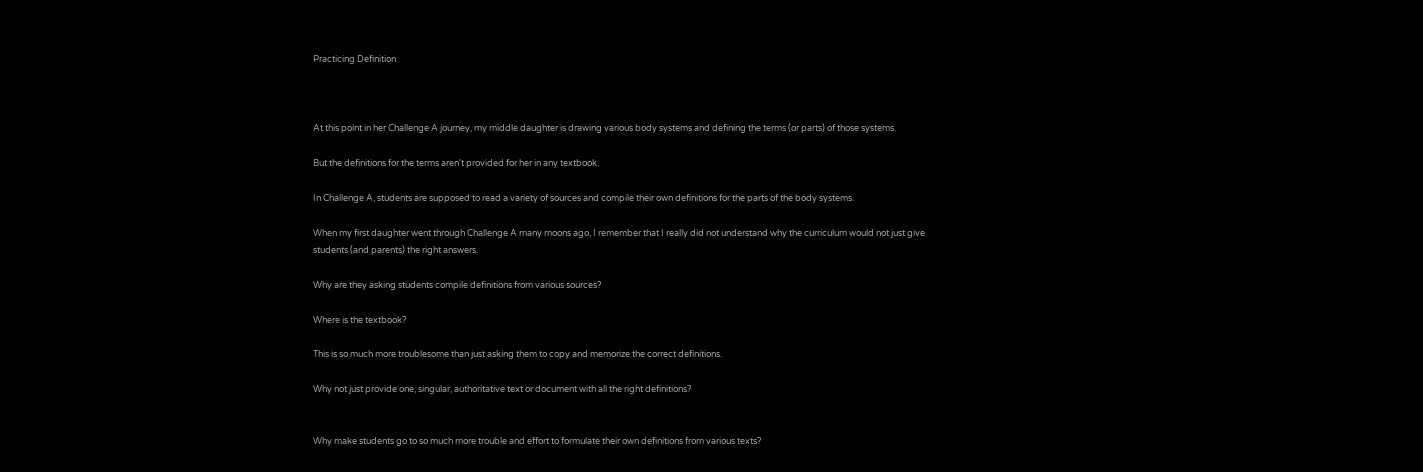Practicing Definition



At this point in her Challenge A journey, my middle daughter is drawing various body systems and defining the terms (or parts) of those systems.

But the definitions for the terms aren't provided for her in any textbook.

In Challenge A, students are supposed to read a variety of sources and compile their own definitions for the parts of the body systems.

When my first daughter went through Challenge A many moons ago, I remember that I really did not understand why the curriculum would not just give students (and parents) the right answers.

Why are they asking students compile definitions from various sources?

Where is the textbook?

This is so much more troublesome than just asking them to copy and memorize the correct definitions.

Why not just provide one, singular, authoritative text or document with all the right definitions?


Why make students go to so much more trouble and effort to formulate their own definitions from various texts?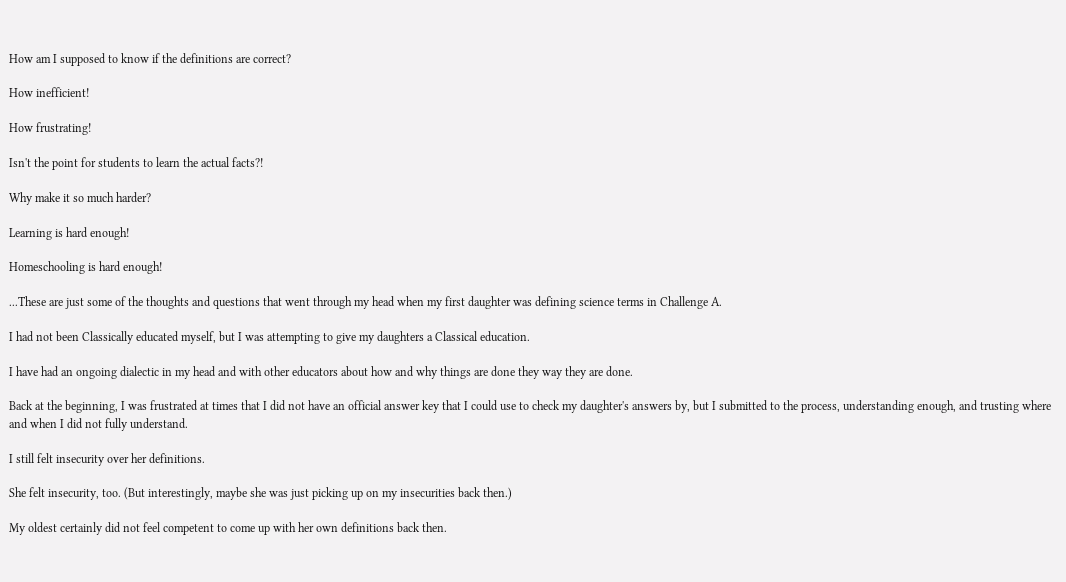How am I supposed to know if the definitions are correct?

How inefficient!

How frustrating!

Isn't the point for students to learn the actual facts?!

Why make it so much harder?

Learning is hard enough!

Homeschooling is hard enough!

...These are just some of the thoughts and questions that went through my head when my first daughter was defining science terms in Challenge A.

I had not been Classically educated myself, but I was attempting to give my daughters a Classical education.

I have had an ongoing dialectic in my head and with other educators about how and why things are done they way they are done.

Back at the beginning, I was frustrated at times that I did not have an official answer key that I could use to check my daughter's answers by, but I submitted to the process, understanding enough, and trusting where and when I did not fully understand.

I still felt insecurity over her definitions.

She felt insecurity, too. (But interestingly, maybe she was just picking up on my insecurities back then.)

My oldest certainly did not feel competent to come up with her own definitions back then.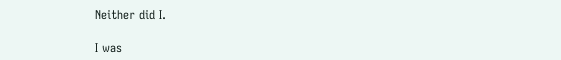Neither did I.

I was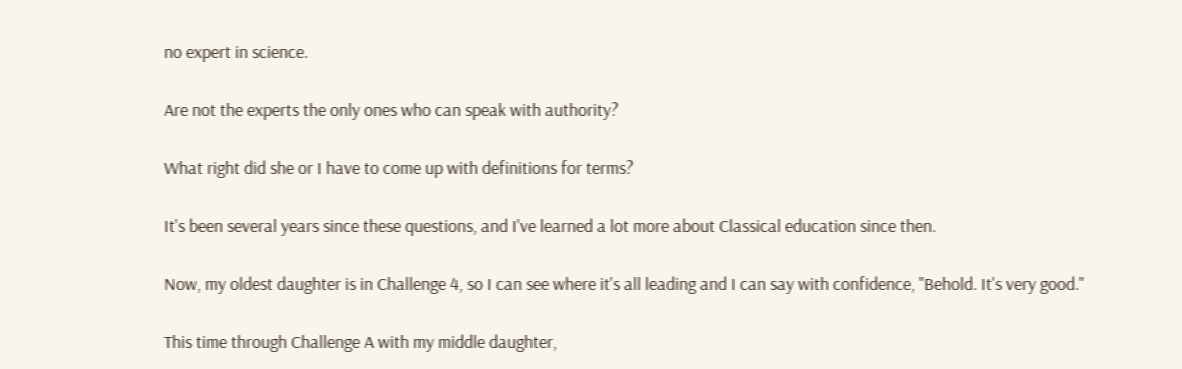no expert in science.

Are not the experts the only ones who can speak with authority?

What right did she or I have to come up with definitions for terms?

It's been several years since these questions, and I've learned a lot more about Classical education since then.

Now, my oldest daughter is in Challenge 4, so I can see where it's all leading and I can say with confidence, "Behold. It's very good."

This time through Challenge A with my middle daughter,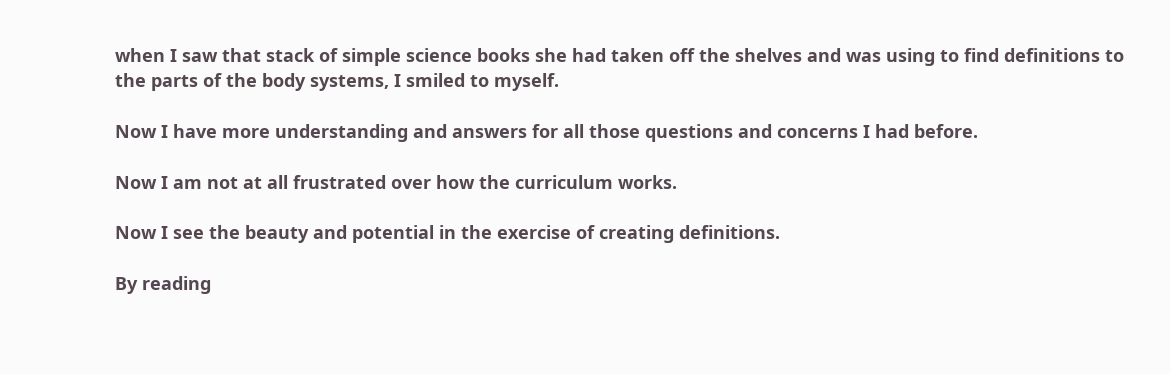when I saw that stack of simple science books she had taken off the shelves and was using to find definitions to the parts of the body systems, I smiled to myself.

Now I have more understanding and answers for all those questions and concerns I had before.

Now I am not at all frustrated over how the curriculum works.

Now I see the beauty and potential in the exercise of creating definitions.

By reading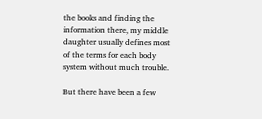the books and finding the information there, my middle daughter usually defines most of the terms for each body system without much trouble.

But there have been a few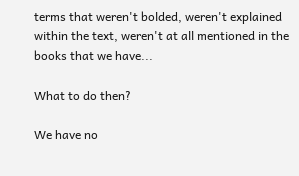terms that weren't bolded, weren't explained within the text, weren't at all mentioned in the books that we have...

What to do then?

We have no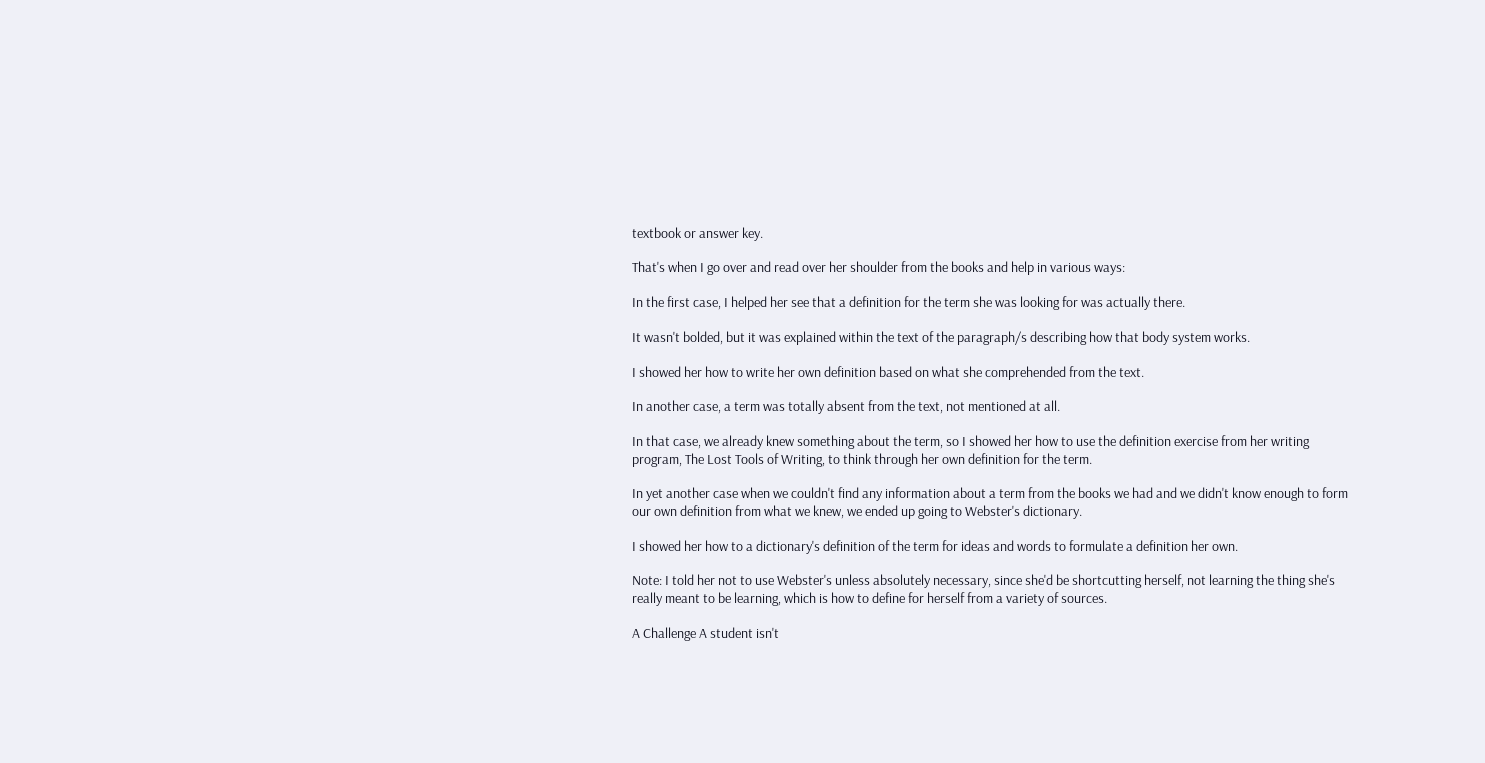textbook or answer key.

That's when I go over and read over her shoulder from the books and help in various ways:

In the first case, I helped her see that a definition for the term she was looking for was actually there.

It wasn't bolded, but it was explained within the text of the paragraph/s describing how that body system works.

I showed her how to write her own definition based on what she comprehended from the text.

In another case, a term was totally absent from the text, not mentioned at all.

In that case, we already knew something about the term, so I showed her how to use the definition exercise from her writing program, The Lost Tools of Writing, to think through her own definition for the term.

In yet another case when we couldn't find any information about a term from the books we had and we didn't know enough to form our own definition from what we knew, we ended up going to Webster's dictionary.

I showed her how to a dictionary's definition of the term for ideas and words to formulate a definition her own.

Note: I told her not to use Webster's unless absolutely necessary, since she'd be shortcutting herself, not learning the thing she's really meant to be learning, which is how to define for herself from a variety of sources.

A Challenge A student isn't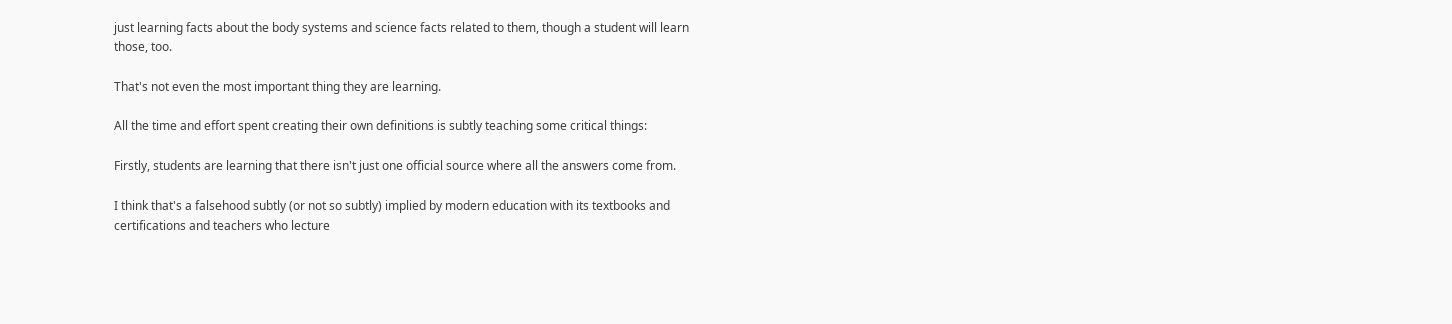just learning facts about the body systems and science facts related to them, though a student will learn those, too.

That's not even the most important thing they are learning.

All the time and effort spent creating their own definitions is subtly teaching some critical things:

Firstly, students are learning that there isn't just one official source where all the answers come from.

I think that's a falsehood subtly (or not so subtly) implied by modern education with its textbooks and certifications and teachers who lecture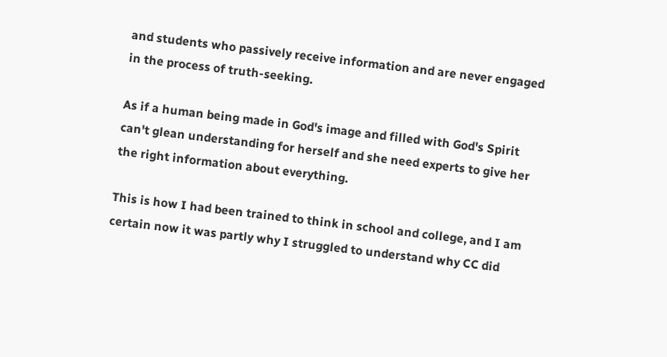and students who passively receive information and are never engaged in the process of truth-seeking.

As if a human being made in God's image and filled with God's Spirit can't glean understanding for herself and she need experts to give her the right information about everything.

This is how I had been trained to think in school and college, and I am certain now it was partly why I struggled to understand why CC did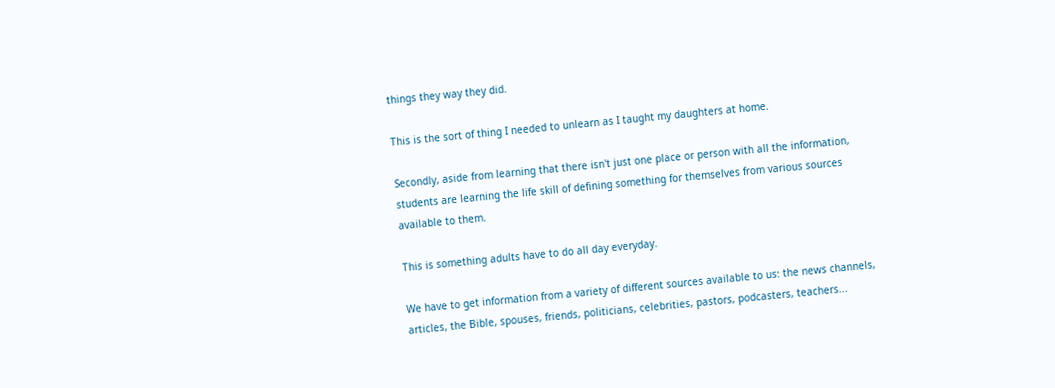things they way they did.

This is the sort of thing I needed to unlearn as I taught my daughters at home.

Secondly, aside from learning that there isn't just one place or person with all the information, students are learning the life skill of defining something for themselves from various sources available to them.

This is something adults have to do all day everyday.

We have to get information from a variety of different sources available to us: the news channels, articles, the Bible, spouses, friends, politicians, celebrities, pastors, podcasters, teachers...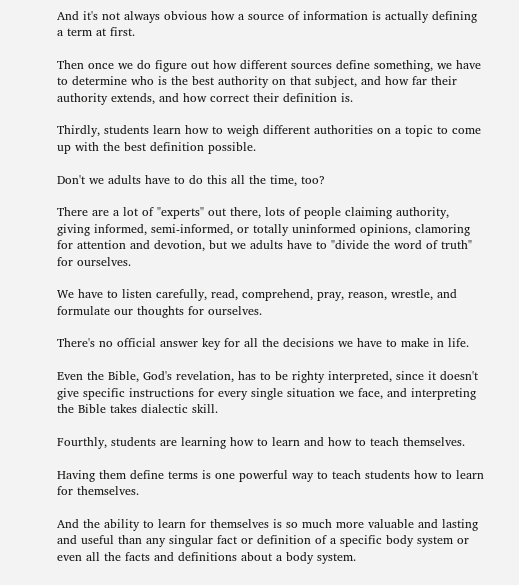And it's not always obvious how a source of information is actually defining a term at first.

Then once we do figure out how different sources define something, we have to determine who is the best authority on that subject, and how far their authority extends, and how correct their definition is.

Thirdly, students learn how to weigh different authorities on a topic to come up with the best definition possible.

Don't we adults have to do this all the time, too?

There are a lot of "experts" out there, lots of people claiming authority, giving informed, semi-informed, or totally uninformed opinions, clamoring for attention and devotion, but we adults have to "divide the word of truth" for ourselves.

We have to listen carefully, read, comprehend, pray, reason, wrestle, and formulate our thoughts for ourselves.

There's no official answer key for all the decisions we have to make in life.

Even the Bible, God's revelation, has to be righty interpreted, since it doesn't give specific instructions for every single situation we face, and interpreting the Bible takes dialectic skill.

Fourthly, students are learning how to learn and how to teach themselves.

Having them define terms is one powerful way to teach students how to learn for themselves.

And the ability to learn for themselves is so much more valuable and lasting and useful than any singular fact or definition of a specific body system or even all the facts and definitions about a body system.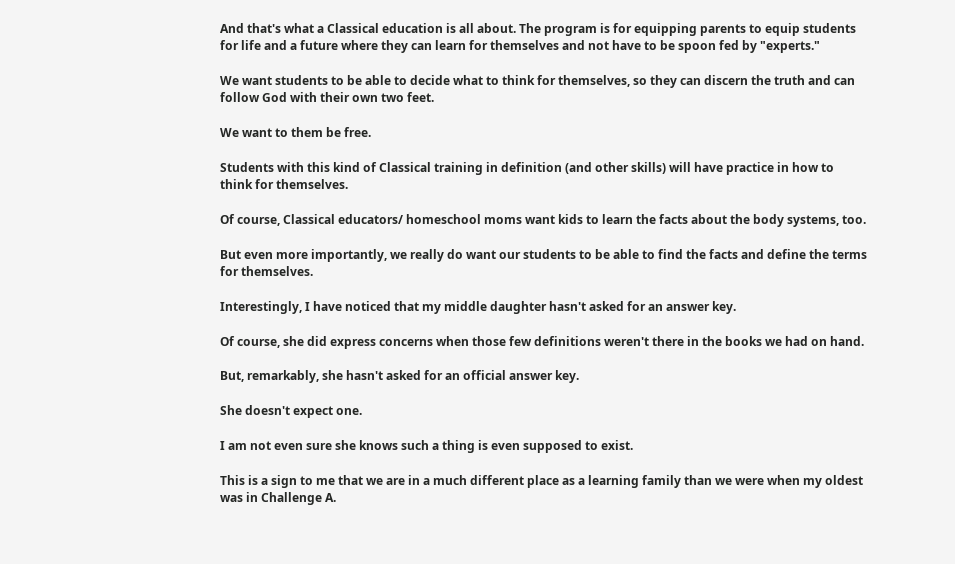And that's what a Classical education is all about. The program is for equipping parents to equip students for life and a future where they can learn for themselves and not have to be spoon fed by "experts."

We want students to be able to decide what to think for themselves, so they can discern the truth and can follow God with their own two feet.

We want to them be free.

Students with this kind of Classical training in definition (and other skills) will have practice in how to think for themselves.

Of course, Classical educators/ homeschool moms want kids to learn the facts about the body systems, too.

But even more importantly, we really do want our students to be able to find the facts and define the terms for themselves.

Interestingly, I have noticed that my middle daughter hasn't asked for an answer key.

Of course, she did express concerns when those few definitions weren't there in the books we had on hand.

But, remarkably, she hasn't asked for an official answer key.

She doesn't expect one.

I am not even sure she knows such a thing is even supposed to exist.

This is a sign to me that we are in a much different place as a learning family than we were when my oldest was in Challenge A.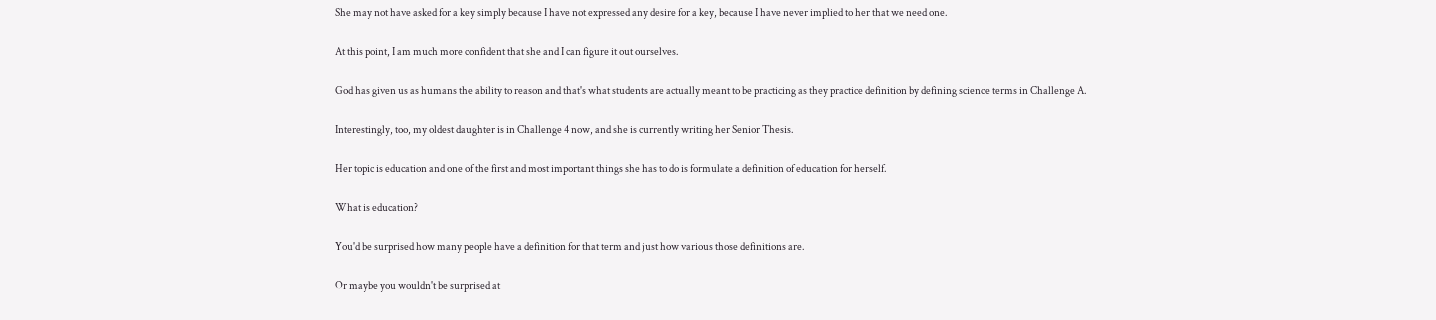She may not have asked for a key simply because I have not expressed any desire for a key, because I have never implied to her that we need one.

At this point, I am much more confident that she and I can figure it out ourselves.

God has given us as humans the ability to reason and that's what students are actually meant to be practicing as they practice definition by defining science terms in Challenge A.

Interestingly, too, my oldest daughter is in Challenge 4 now, and she is currently writing her Senior Thesis.

Her topic is education and one of the first and most important things she has to do is formulate a definition of education for herself.

What is education?

You'd be surprised how many people have a definition for that term and just how various those definitions are.

Or maybe you wouldn't be surprised at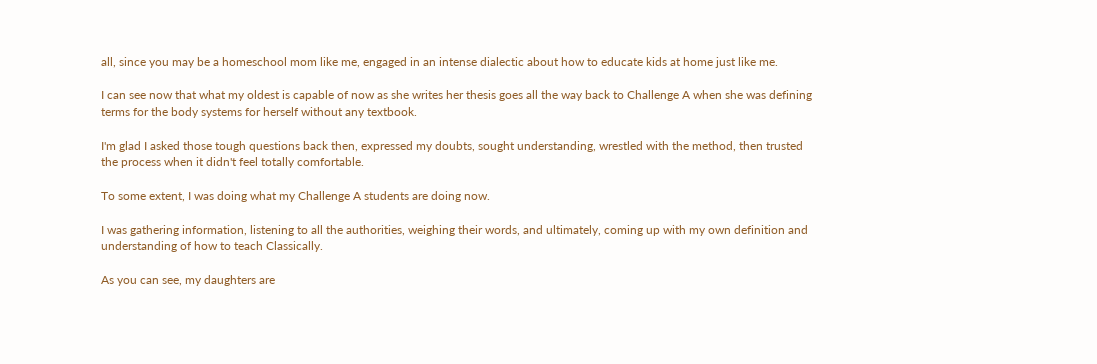all, since you may be a homeschool mom like me, engaged in an intense dialectic about how to educate kids at home just like me.

I can see now that what my oldest is capable of now as she writes her thesis goes all the way back to Challenge A when she was defining terms for the body systems for herself without any textbook.

I'm glad I asked those tough questions back then, expressed my doubts, sought understanding, wrestled with the method, then trusted the process when it didn't feel totally comfortable.

To some extent, I was doing what my Challenge A students are doing now.

I was gathering information, listening to all the authorities, weighing their words, and ultimately, coming up with my own definition and understanding of how to teach Classically.

As you can see, my daughters are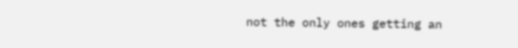not the only ones getting an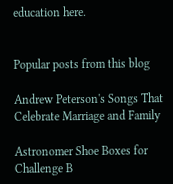education here.


Popular posts from this blog

Andrew Peterson's Songs That Celebrate Marriage and Family

Astronomer Shoe Boxes for Challenge B